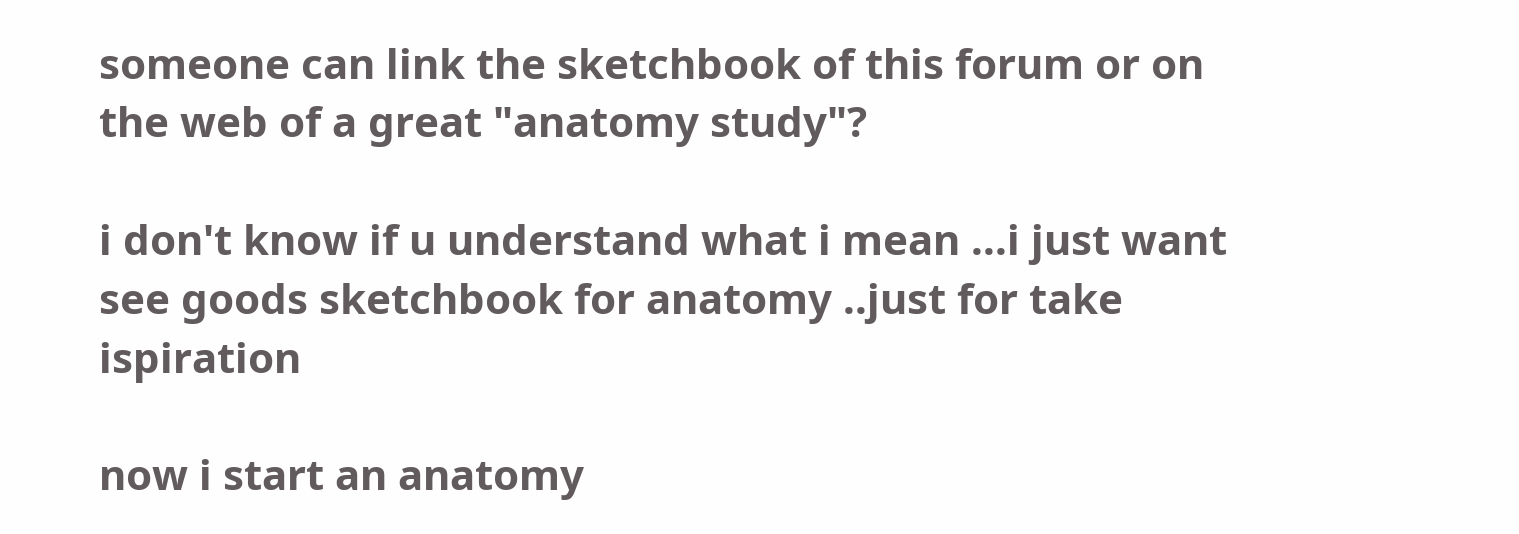someone can link the sketchbook of this forum or on the web of a great "anatomy study"?

i don't know if u understand what i mean ...i just want see goods sketchbook for anatomy ..just for take ispiration

now i start an anatomy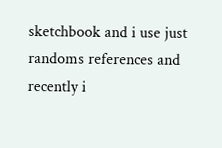sketchbook and i use just randoms references and recently i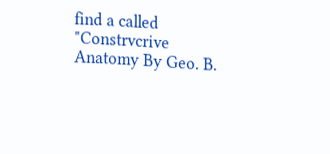find a called "Constrvcrive Anatomy By Geo. B.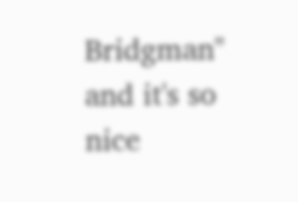Bridgman" and it's so nice